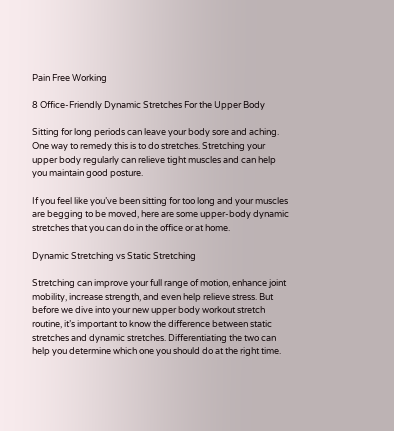Pain Free Working

8 Office-Friendly Dynamic Stretches For the Upper Body

Sitting for long periods can leave your body sore and aching. One way to remedy this is to do stretches. Stretching your upper body regularly can relieve tight muscles and can help you maintain good posture.

If you feel like you’ve been sitting for too long and your muscles are begging to be moved, here are some upper-body dynamic stretches that you can do in the office or at home.

Dynamic Stretching vs Static Stretching

Stretching can improve your full range of motion, enhance joint mobility, increase strength, and even help relieve stress. But before we dive into your new upper body workout stretch routine, it’s important to know the difference between static stretches and dynamic stretches. Differentiating the two can help you determine which one you should do at the right time.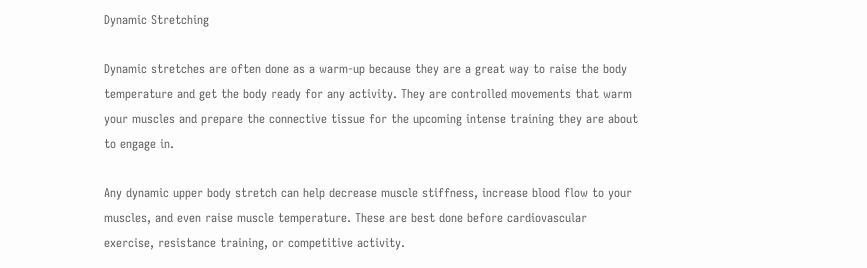Dynamic Stretching

Dynamic stretches are often done as a warm-up because they are a great way to raise the body temperature and get the body ready for any activity. They are controlled movements that warm your muscles and prepare the connective tissue for the upcoming intense training they are about to engage in.

Any dynamic upper body stretch can help decrease muscle stiffness, increase blood flow to your muscles, and even raise muscle temperature. These are best done before cardiovascular exercise, resistance training, or competitive activity.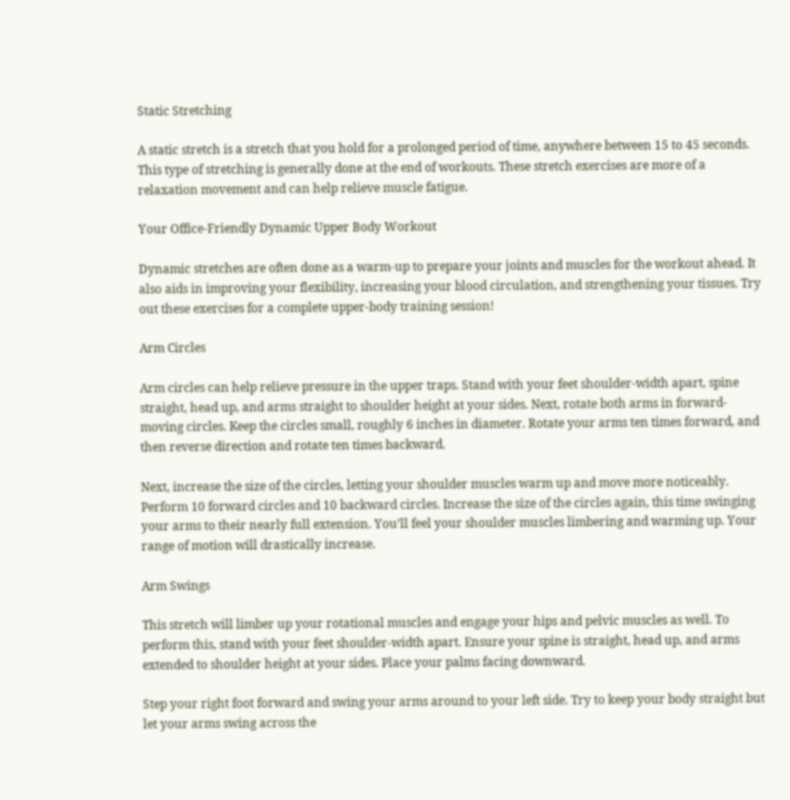Static Stretching

A static stretch is a stretch that you hold for a prolonged period of time, anywhere between 15 to 45 seconds. This type of stretching is generally done at the end of workouts. These stretch exercises are more of a relaxation movement and can help relieve muscle fatigue.

Your Office-Friendly Dynamic Upper Body Workout

Dynamic stretches are often done as a warm-up to prepare your joints and muscles for the workout ahead. It also aids in improving your flexibility, increasing your blood circulation, and strengthening your tissues. Try out these exercises for a complete upper-body training session!

Arm Circles

Arm circles can help relieve pressure in the upper traps. Stand with your feet shoulder-width apart, spine straight, head up, and arms straight to shoulder height at your sides. Next, rotate both arms in forward-moving circles. Keep the circles small, roughly 6 inches in diameter. Rotate your arms ten times forward, and then reverse direction and rotate ten times backward.

Next, increase the size of the circles, letting your shoulder muscles warm up and move more noticeably. Perform 10 forward circles and 10 backward circles. Increase the size of the circles again, this time swinging your arms to their nearly full extension. You’ll feel your shoulder muscles limbering and warming up. Your range of motion will drastically increase.

Arm Swings

This stretch will limber up your rotational muscles and engage your hips and pelvic muscles as well. To perform this, stand with your feet shoulder-width apart. Ensure your spine is straight, head up, and arms extended to shoulder height at your sides. Place your palms facing downward.

Step your right foot forward and swing your arms around to your left side. Try to keep your body straight but let your arms swing across the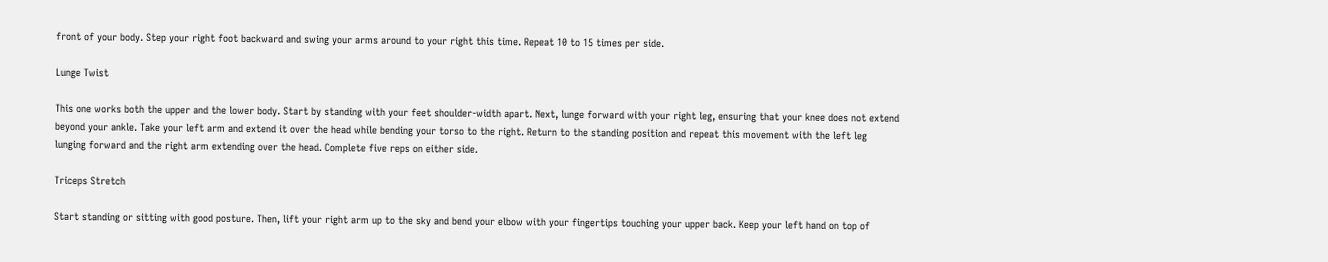front of your body. Step your right foot backward and swing your arms around to your right this time. Repeat 10 to 15 times per side.

Lunge Twist

This one works both the upper and the lower body. Start by standing with your feet shoulder-width apart. Next, lunge forward with your right leg, ensuring that your knee does not extend beyond your ankle. Take your left arm and extend it over the head while bending your torso to the right. Return to the standing position and repeat this movement with the left leg lunging forward and the right arm extending over the head. Complete five reps on either side.

Triceps Stretch

Start standing or sitting with good posture. Then, lift your right arm up to the sky and bend your elbow with your fingertips touching your upper back. Keep your left hand on top of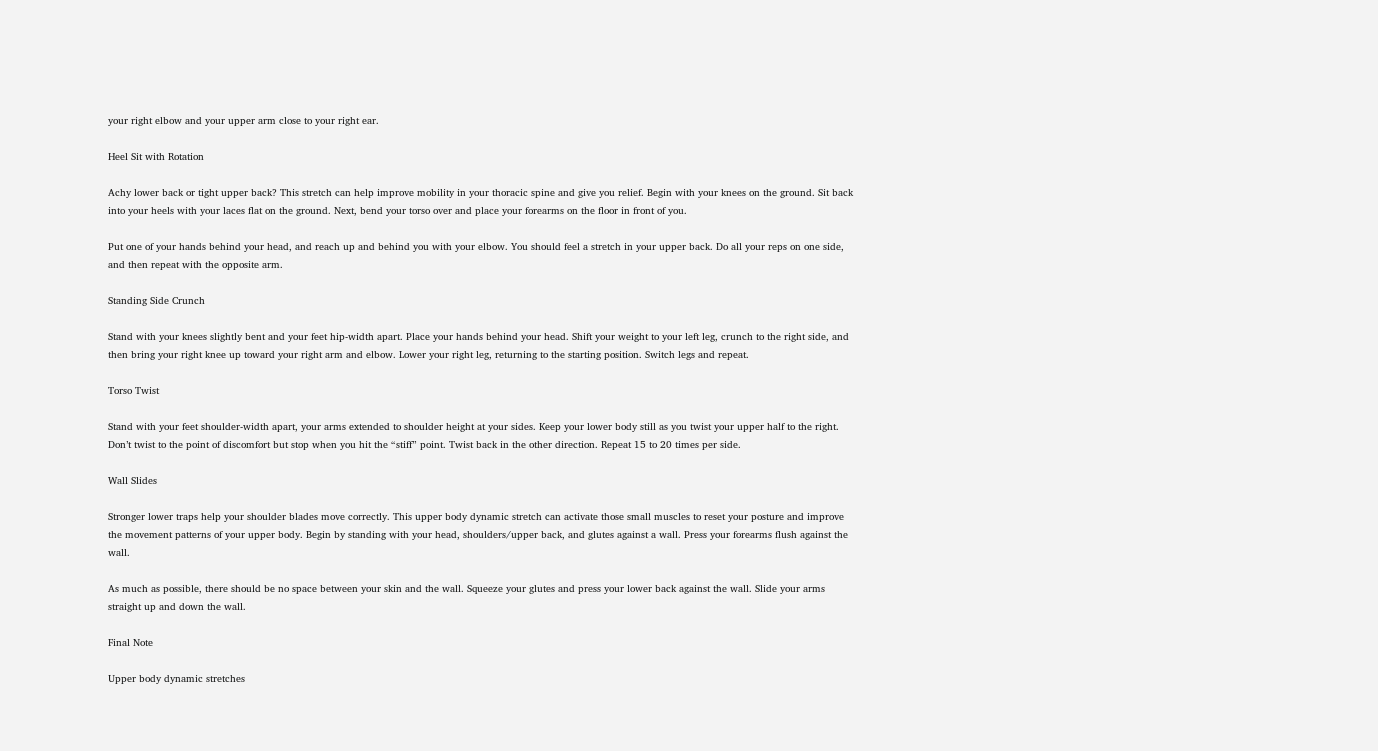your right elbow and your upper arm close to your right ear.

Heel Sit with Rotation

Achy lower back or tight upper back? This stretch can help improve mobility in your thoracic spine and give you relief. Begin with your knees on the ground. Sit back into your heels with your laces flat on the ground. Next, bend your torso over and place your forearms on the floor in front of you.

Put one of your hands behind your head, and reach up and behind you with your elbow. You should feel a stretch in your upper back. Do all your reps on one side, and then repeat with the opposite arm.

Standing Side Crunch

Stand with your knees slightly bent and your feet hip-width apart. Place your hands behind your head. Shift your weight to your left leg, crunch to the right side, and then bring your right knee up toward your right arm and elbow. Lower your right leg, returning to the starting position. Switch legs and repeat.

Torso Twist

Stand with your feet shoulder-width apart, your arms extended to shoulder height at your sides. Keep your lower body still as you twist your upper half to the right. Don’t twist to the point of discomfort but stop when you hit the “stiff” point. Twist back in the other direction. Repeat 15 to 20 times per side.

Wall Slides

Stronger lower traps help your shoulder blades move correctly. This upper body dynamic stretch can activate those small muscles to reset your posture and improve the movement patterns of your upper body. Begin by standing with your head, shoulders/upper back, and glutes against a wall. Press your forearms flush against the wall.

As much as possible, there should be no space between your skin and the wall. Squeeze your glutes and press your lower back against the wall. Slide your arms straight up and down the wall.

Final Note

Upper body dynamic stretches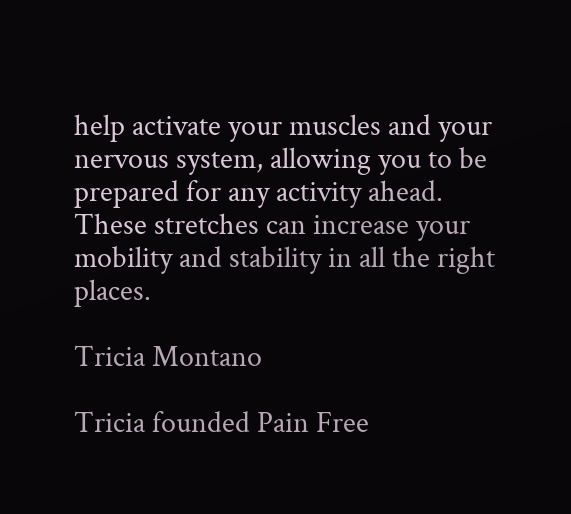help activate your muscles and your nervous system, allowing you to be prepared for any activity ahead. These stretches can increase your mobility and stability in all the right places.

Tricia Montano

Tricia founded Pain Free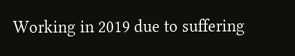Working in 2019 due to suffering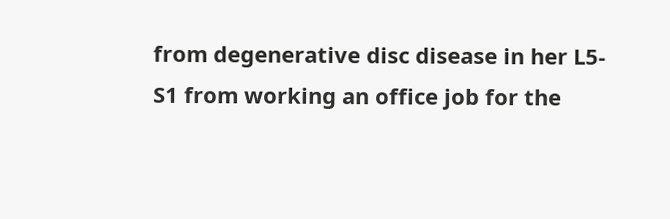from degenerative disc disease in her L5-S1 from working an office job for the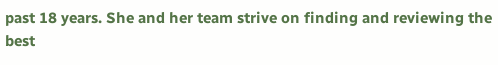past 18 years. She and her team strive on finding and reviewing the best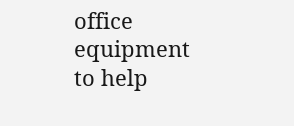office equipment to help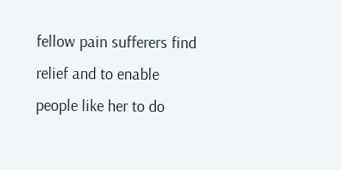fellow pain sufferers find relief and to enable people like her to do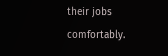their jobs comfortably.